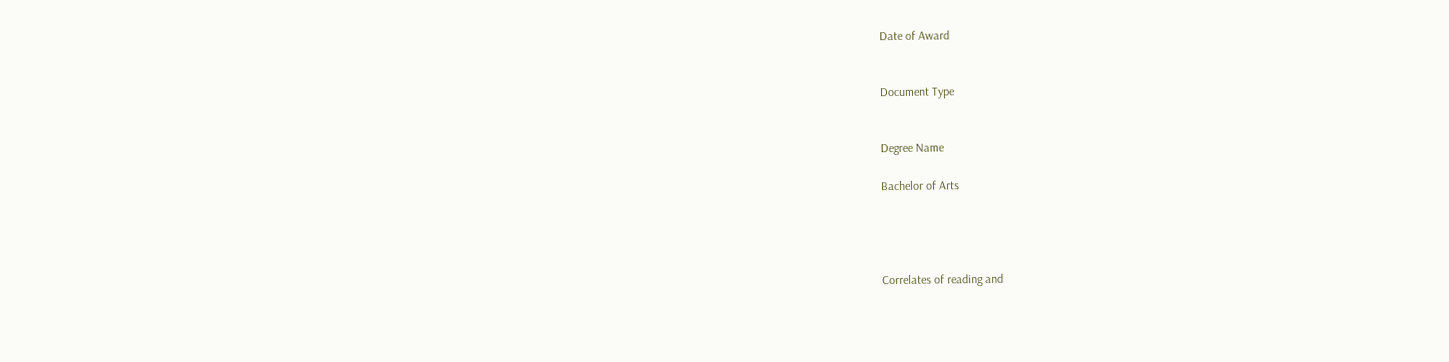Date of Award


Document Type


Degree Name

Bachelor of Arts




Correlates of reading and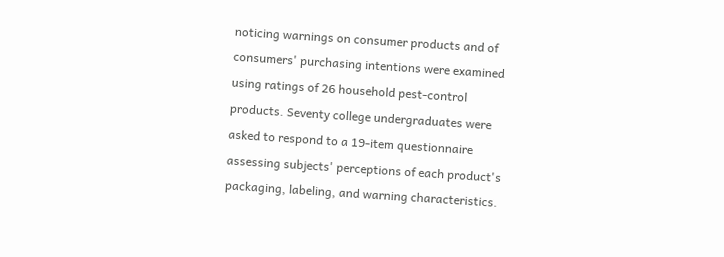noticing warnings on consumer products and of consumers' purchasing intentions were examined using ratings of 26 household pest-control products. Seventy college undergraduates were asked to respond to a 19-item questionnaire assessing subjects' perceptions of each product's packaging, labeling, and warning characteristics.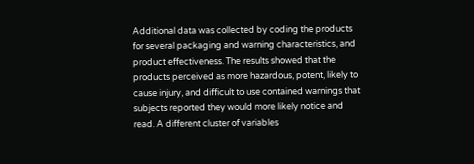Additional data was collected by coding the products for several packaging and warning characteristics, and product effectiveness. The results showed that the products perceived as more hazardous, potent, likely to cause injury, and difficult to use contained warnings that subjects reported they would more likely notice and read. A different cluster of variables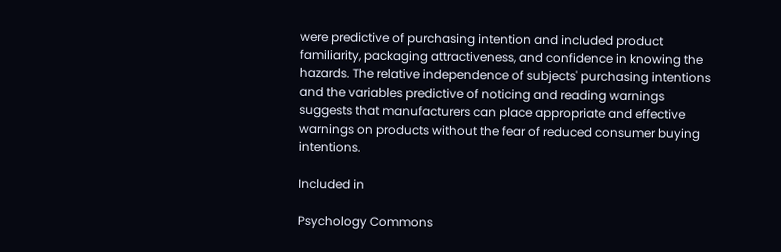were predictive of purchasing intention and included product familiarity, packaging attractiveness, and confidence in knowing the hazards. The relative independence of subjects' purchasing intentions and the variables predictive of noticing and reading warnings suggests that manufacturers can place appropriate and effective warnings on products without the fear of reduced consumer buying intentions.

Included in

Psychology Commons